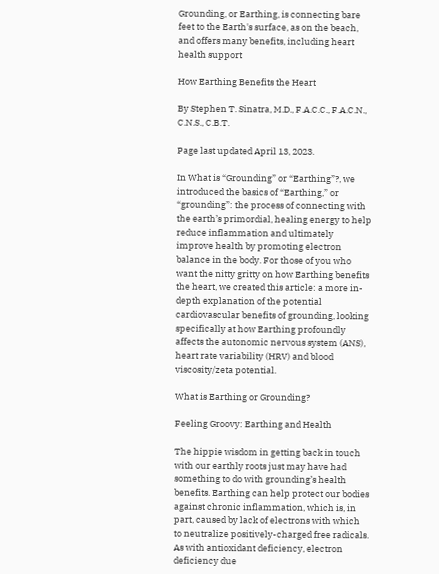Grounding, or Earthing, is connecting bare feet to the Earth's surface, as on the beach, and offers many benefits, including heart health support

How Earthing Benefits the Heart

By Stephen T. Sinatra, M.D., F.A.C.C., F.A.C.N., C.N.S., C.B.T.

Page last updated April 13, 2023.

In What is “Grounding” or “Earthing”?, we introduced the basics of “Earthing,” or “grounding”: the process of connecting with the earth’s primordial, healing energy to help reduce inflammation and ultimately improve health by promoting electron balance in the body. For those of you who want the nitty gritty on how Earthing benefits the heart, we created this article: a more in-depth explanation of the potential cardiovascular benefits of grounding, looking specifically at how Earthing profoundly affects the autonomic nervous system (ANS), heart rate variability (HRV) and blood viscosity/zeta potential.

What is Earthing or Grounding?

Feeling Groovy: Earthing and Health

The hippie wisdom in getting back in touch with our earthly roots just may have had something to do with grounding’s health benefits. Earthing can help protect our bodies against chronic inflammation, which is, in part, caused by lack of electrons with which to neutralize positively-charged free radicals. As with antioxidant deficiency, electron deficiency due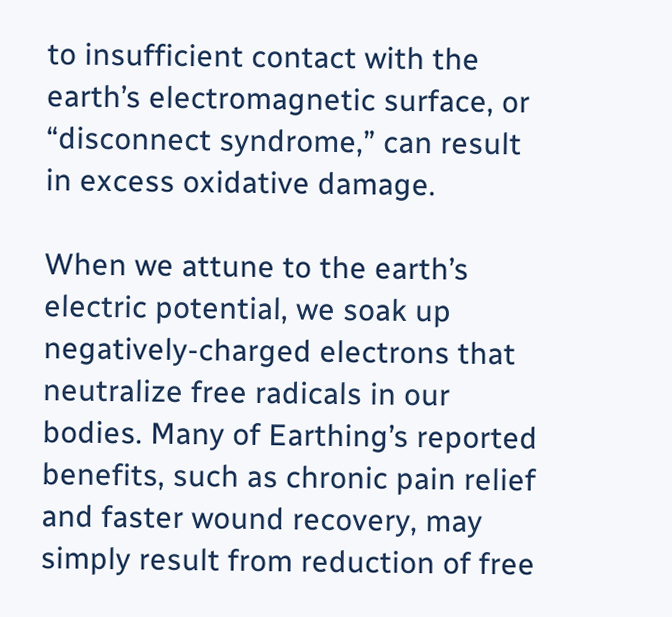to insufficient contact with the earth’s electromagnetic surface, or “disconnect syndrome,” can result in excess oxidative damage.

When we attune to the earth’s electric potential, we soak up negatively-charged electrons that neutralize free radicals in our bodies. Many of Earthing’s reported benefits, such as chronic pain relief and faster wound recovery, may simply result from reduction of free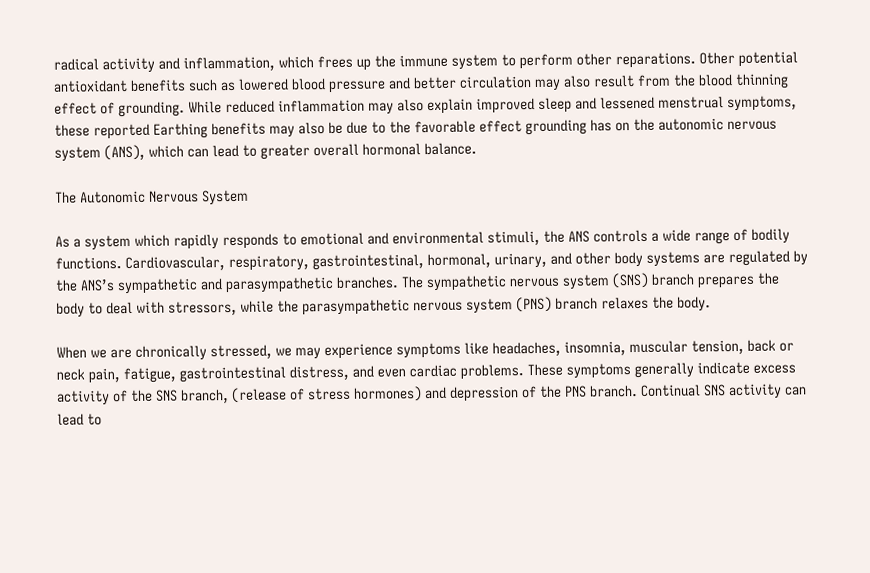radical activity and inflammation, which frees up the immune system to perform other reparations. Other potential antioxidant benefits such as lowered blood pressure and better circulation may also result from the blood thinning effect of grounding. While reduced inflammation may also explain improved sleep and lessened menstrual symptoms, these reported Earthing benefits may also be due to the favorable effect grounding has on the autonomic nervous system (ANS), which can lead to greater overall hormonal balance.

The Autonomic Nervous System

As a system which rapidly responds to emotional and environmental stimuli, the ANS controls a wide range of bodily functions. Cardiovascular, respiratory, gastrointestinal, hormonal, urinary, and other body systems are regulated by the ANS’s sympathetic and parasympathetic branches. The sympathetic nervous system (SNS) branch prepares the body to deal with stressors, while the parasympathetic nervous system (PNS) branch relaxes the body.

When we are chronically stressed, we may experience symptoms like headaches, insomnia, muscular tension, back or neck pain, fatigue, gastrointestinal distress, and even cardiac problems. These symptoms generally indicate excess activity of the SNS branch, (release of stress hormones) and depression of the PNS branch. Continual SNS activity can lead to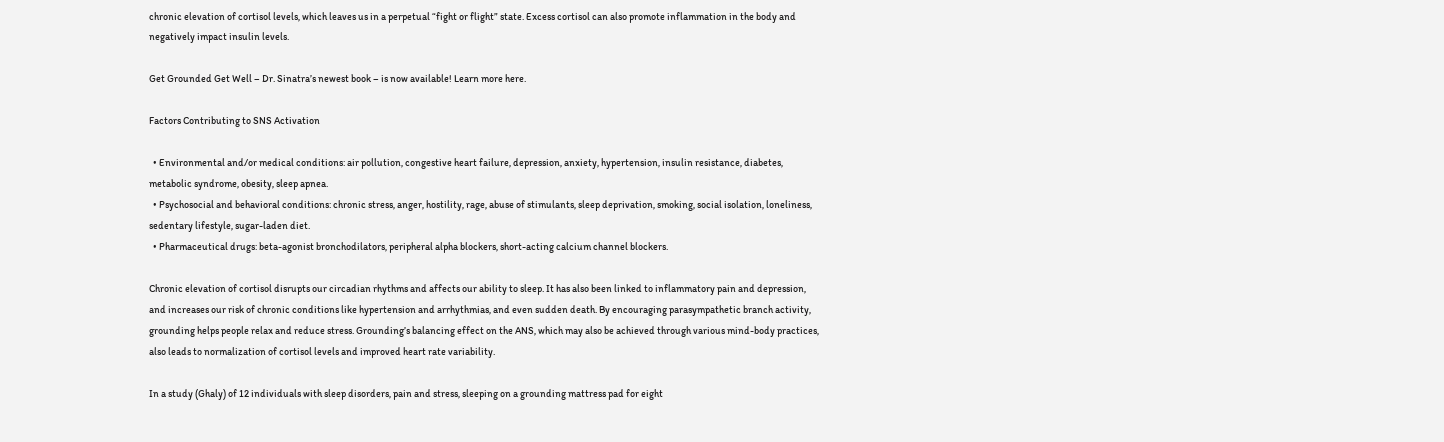chronic elevation of cortisol levels, which leaves us in a perpetual “fight or flight” state. Excess cortisol can also promote inflammation in the body and negatively impact insulin levels.

Get Grounded Get Well – Dr. Sinatra’s newest book – is now available! Learn more here.

Factors Contributing to SNS Activation

  • Environmental and/or medical conditions: air pollution, congestive heart failure, depression, anxiety, hypertension, insulin resistance, diabetes, metabolic syndrome, obesity, sleep apnea.
  • Psychosocial and behavioral conditions: chronic stress, anger, hostility, rage, abuse of stimulants, sleep deprivation, smoking, social isolation, loneliness, sedentary lifestyle, sugar-laden diet.
  • Pharmaceutical drugs: beta-agonist bronchodilators, peripheral alpha blockers, short-acting calcium channel blockers.

Chronic elevation of cortisol disrupts our circadian rhythms and affects our ability to sleep. It has also been linked to inflammatory pain and depression, and increases our risk of chronic conditions like hypertension and arrhythmias, and even sudden death. By encouraging parasympathetic branch activity, grounding helps people relax and reduce stress. Grounding’s balancing effect on the ANS, which may also be achieved through various mind-body practices, also leads to normalization of cortisol levels and improved heart rate variability.

In a study (Ghaly) of 12 individuals with sleep disorders, pain and stress, sleeping on a grounding mattress pad for eight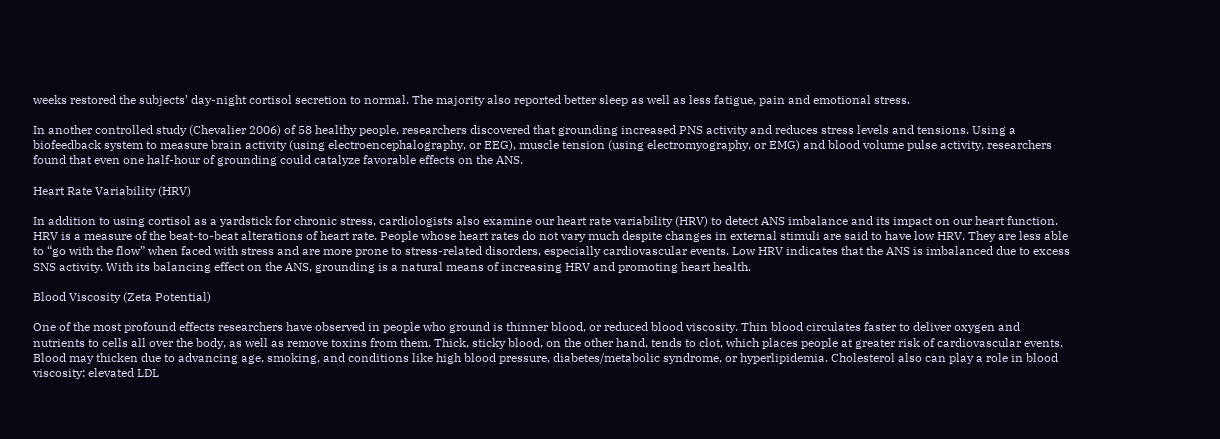weeks restored the subjects’ day-night cortisol secretion to normal. The majority also reported better sleep as well as less fatigue, pain and emotional stress.

In another controlled study (Chevalier 2006) of 58 healthy people, researchers discovered that grounding increased PNS activity and reduces stress levels and tensions. Using a biofeedback system to measure brain activity (using electroencephalography, or EEG), muscle tension (using electromyography, or EMG) and blood volume pulse activity, researchers found that even one half-hour of grounding could catalyze favorable effects on the ANS.

Heart Rate Variability (HRV)

In addition to using cortisol as a yardstick for chronic stress, cardiologists also examine our heart rate variability (HRV) to detect ANS imbalance and its impact on our heart function. HRV is a measure of the beat-to-beat alterations of heart rate. People whose heart rates do not vary much despite changes in external stimuli are said to have low HRV. They are less able to “go with the flow” when faced with stress and are more prone to stress-related disorders, especially cardiovascular events. Low HRV indicates that the ANS is imbalanced due to excess SNS activity. With its balancing effect on the ANS, grounding is a natural means of increasing HRV and promoting heart health.

Blood Viscosity (Zeta Potential)

One of the most profound effects researchers have observed in people who ground is thinner blood, or reduced blood viscosity. Thin blood circulates faster to deliver oxygen and nutrients to cells all over the body, as well as remove toxins from them. Thick, sticky blood, on the other hand, tends to clot, which places people at greater risk of cardiovascular events. Blood may thicken due to advancing age, smoking, and conditions like high blood pressure, diabetes/metabolic syndrome, or hyperlipidemia. Cholesterol also can play a role in blood viscosity: elevated LDL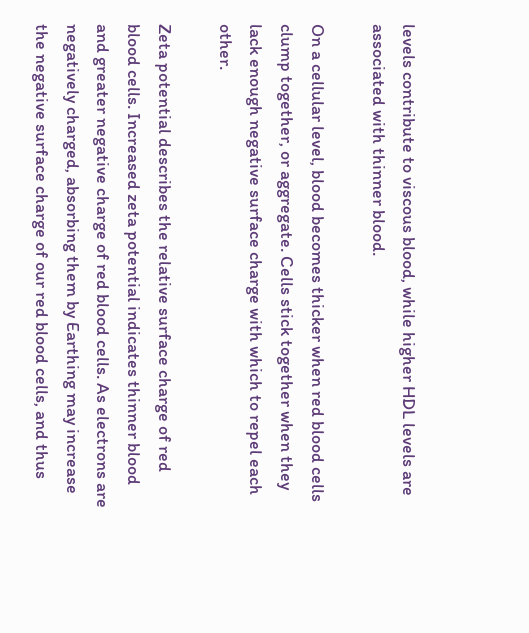levels contribute to viscous blood, while higher HDL levels are associated with thinner blood.

On a cellular level, blood becomes thicker when red blood cells clump together, or aggregate. Cells stick together when they lack enough negative surface charge with which to repel each other.

Zeta potential describes the relative surface charge of red blood cells. Increased zeta potential indicates thinner blood and greater negative charge of red blood cells. As electrons are negatively charged, absorbing them by Earthing may increase the negative surface charge of our red blood cells, and thus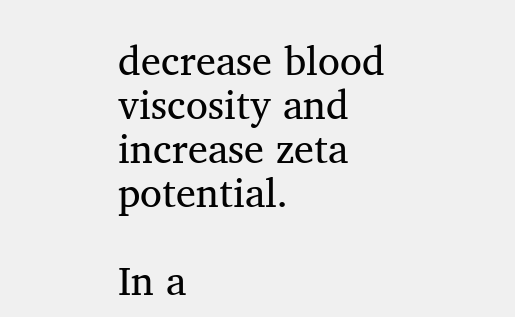decrease blood viscosity and increase zeta potential.

In a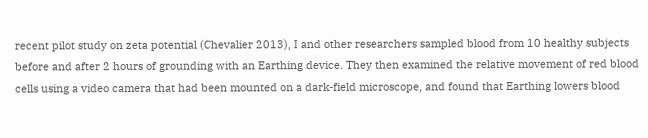recent pilot study on zeta potential (Chevalier 2013), I and other researchers sampled blood from 10 healthy subjects before and after 2 hours of grounding with an Earthing device. They then examined the relative movement of red blood cells using a video camera that had been mounted on a dark-field microscope, and found that Earthing lowers blood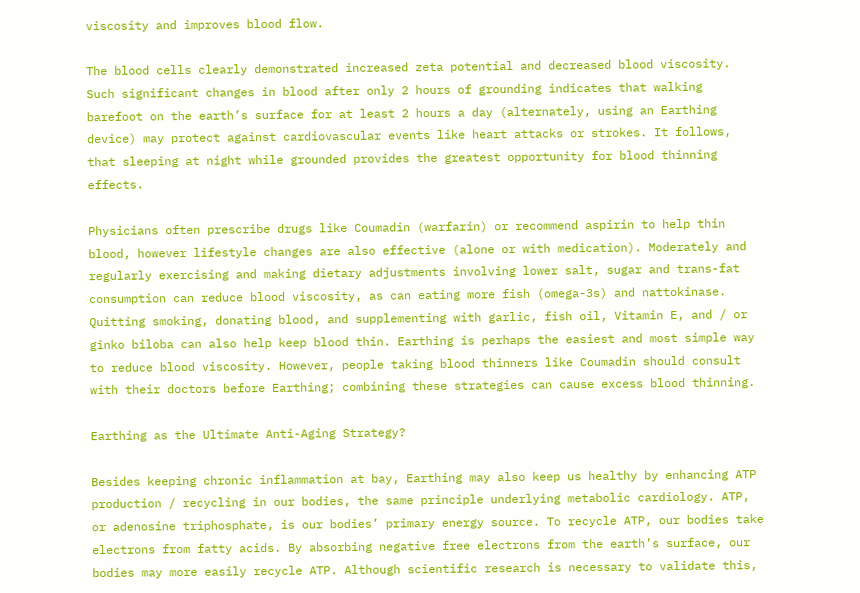viscosity and improves blood flow.

The blood cells clearly demonstrated increased zeta potential and decreased blood viscosity. Such significant changes in blood after only 2 hours of grounding indicates that walking barefoot on the earth’s surface for at least 2 hours a day (alternately, using an Earthing device) may protect against cardiovascular events like heart attacks or strokes. It follows, that sleeping at night while grounded provides the greatest opportunity for blood thinning effects.

Physicians often prescribe drugs like Coumadin (warfarin) or recommend aspirin to help thin blood, however lifestyle changes are also effective (alone or with medication). Moderately and regularly exercising and making dietary adjustments involving lower salt, sugar and trans-fat consumption can reduce blood viscosity, as can eating more fish (omega-3s) and nattokinase. Quitting smoking, donating blood, and supplementing with garlic, fish oil, Vitamin E, and / or ginko biloba can also help keep blood thin. Earthing is perhaps the easiest and most simple way to reduce blood viscosity. However, people taking blood thinners like Coumadin should consult with their doctors before Earthing; combining these strategies can cause excess blood thinning.

Earthing as the Ultimate Anti-Aging Strategy?

Besides keeping chronic inflammation at bay, Earthing may also keep us healthy by enhancing ATP production / recycling in our bodies, the same principle underlying metabolic cardiology. ATP, or adenosine triphosphate, is our bodies’ primary energy source. To recycle ATP, our bodies take electrons from fatty acids. By absorbing negative free electrons from the earth’s surface, our bodies may more easily recycle ATP. Although scientific research is necessary to validate this,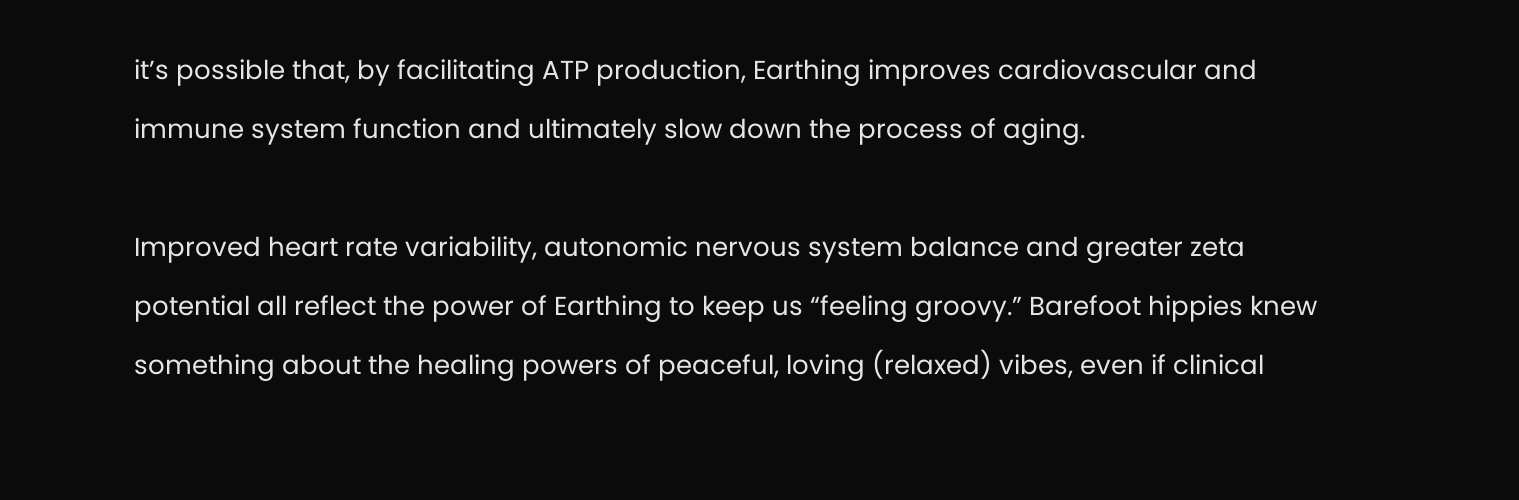it’s possible that, by facilitating ATP production, Earthing improves cardiovascular and immune system function and ultimately slow down the process of aging.

Improved heart rate variability, autonomic nervous system balance and greater zeta potential all reflect the power of Earthing to keep us “feeling groovy.” Barefoot hippies knew something about the healing powers of peaceful, loving (relaxed) vibes, even if clinical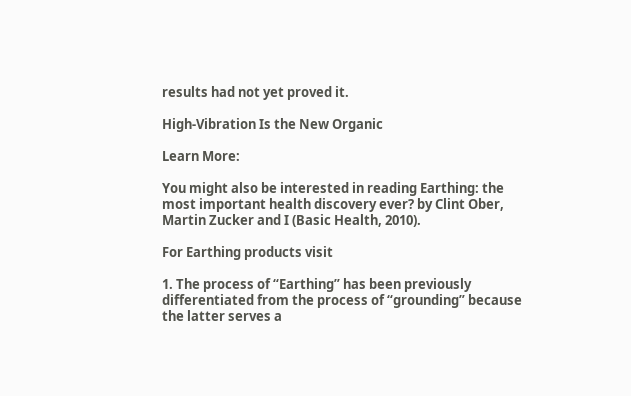results had not yet proved it.

High-Vibration Is the New Organic

Learn More:

You might also be interested in reading Earthing: the most important health discovery ever? by Clint Ober, Martin Zucker and I (Basic Health, 2010).

For Earthing products visit

1. The process of “Earthing” has been previously differentiated from the process of “grounding” because the latter serves a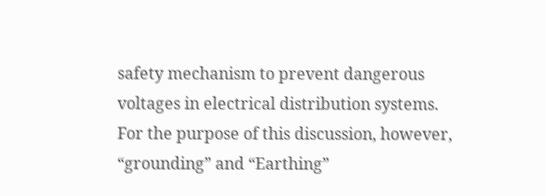safety mechanism to prevent dangerous voltages in electrical distribution systems. For the purpose of this discussion, however, “grounding” and “Earthing”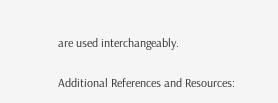are used interchangeably.

Additional References and Resources: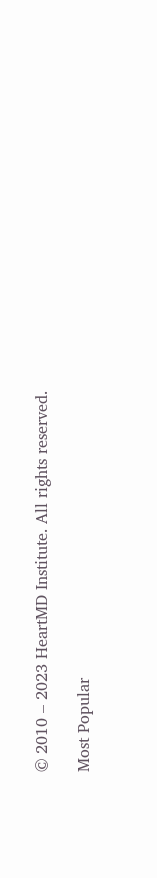© 2010 – 2023 HeartMD Institute. All rights reserved.

Most Popular